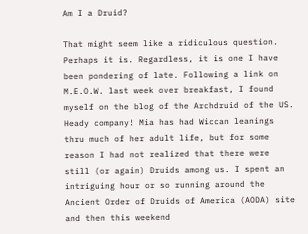Am I a Druid?

That might seem like a ridiculous question. Perhaps it is. Regardless, it is one I have been pondering of late. Following a link on M.E.O.W. last week over breakfast, I found myself on the blog of the Archdruid of the US. Heady company! Mia has had Wiccan leanings thru much of her adult life, but for some reason I had not realized that there were still (or again) Druids among us. I spent an intriguing hour or so running around the Ancient Order of Druids of America (AODA) site and then this weekend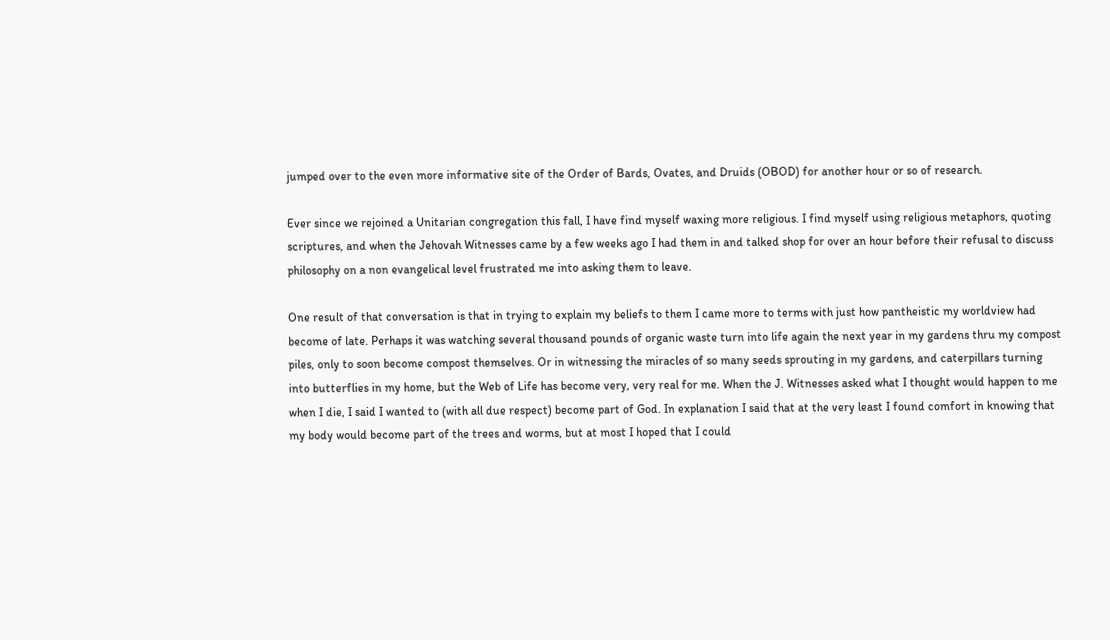jumped over to the even more informative site of the Order of Bards, Ovates, and Druids (OBOD) for another hour or so of research.

Ever since we rejoined a Unitarian congregation this fall, I have find myself waxing more religious. I find myself using religious metaphors, quoting scriptures, and when the Jehovah Witnesses came by a few weeks ago I had them in and talked shop for over an hour before their refusal to discuss philosophy on a non evangelical level frustrated me into asking them to leave.

One result of that conversation is that in trying to explain my beliefs to them I came more to terms with just how pantheistic my worldview had become of late. Perhaps it was watching several thousand pounds of organic waste turn into life again the next year in my gardens thru my compost piles, only to soon become compost themselves. Or in witnessing the miracles of so many seeds sprouting in my gardens, and caterpillars turning into butterflies in my home, but the Web of Life has become very, very real for me. When the J. Witnesses asked what I thought would happen to me when I die, I said I wanted to (with all due respect) become part of God. In explanation I said that at the very least I found comfort in knowing that my body would become part of the trees and worms, but at most I hoped that I could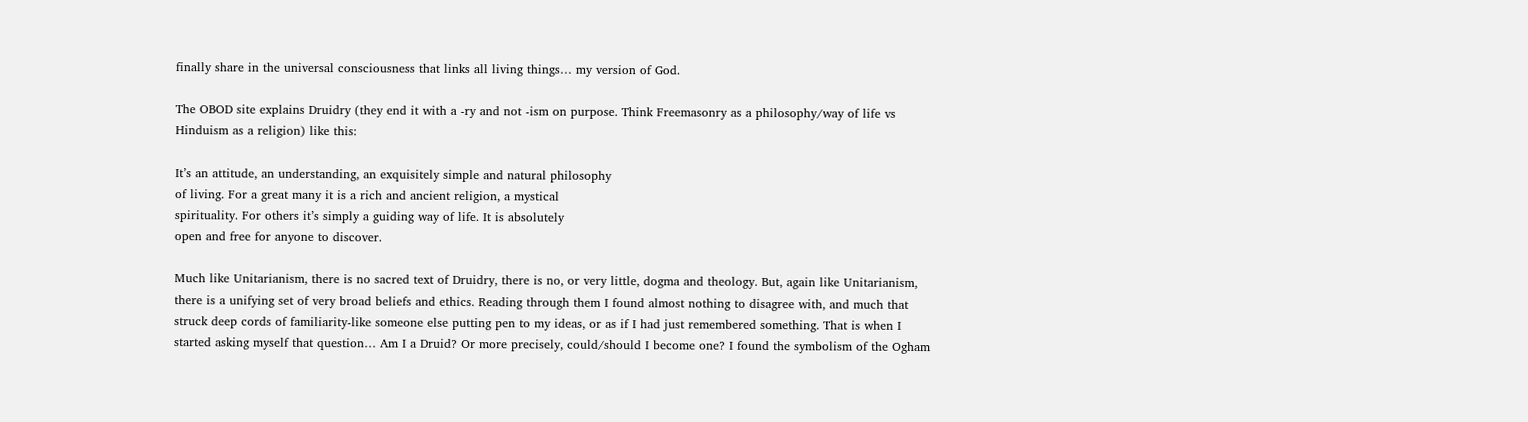finally share in the universal consciousness that links all living things… my version of God.

The OBOD site explains Druidry (they end it with a -ry and not -ism on purpose. Think Freemasonry as a philosophy/way of life vs Hinduism as a religion) like this:

It’s an attitude, an understanding, an exquisitely simple and natural philosophy
of living. For a great many it is a rich and ancient religion, a mystical
spirituality. For others it’s simply a guiding way of life. It is absolutely
open and free for anyone to discover.

Much like Unitarianism, there is no sacred text of Druidry, there is no, or very little, dogma and theology. But, again like Unitarianism, there is a unifying set of very broad beliefs and ethics. Reading through them I found almost nothing to disagree with, and much that struck deep cords of familiarity-like someone else putting pen to my ideas, or as if I had just remembered something. That is when I started asking myself that question… Am I a Druid? Or more precisely, could/should I become one? I found the symbolism of the Ogham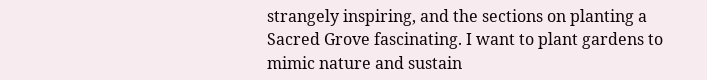strangely inspiring, and the sections on planting a Sacred Grove fascinating. I want to plant gardens to mimic nature and sustain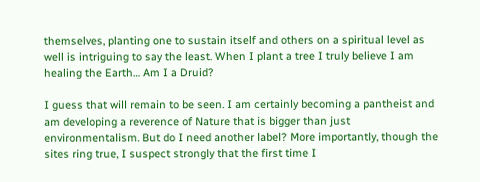themselves, planting one to sustain itself and others on a spiritual level as well is intriguing to say the least. When I plant a tree I truly believe I am healing the Earth… Am I a Druid?

I guess that will remain to be seen. I am certainly becoming a pantheist and am developing a reverence of Nature that is bigger than just environmentalism. But do I need another label? More importantly, though the sites ring true, I suspect strongly that the first time I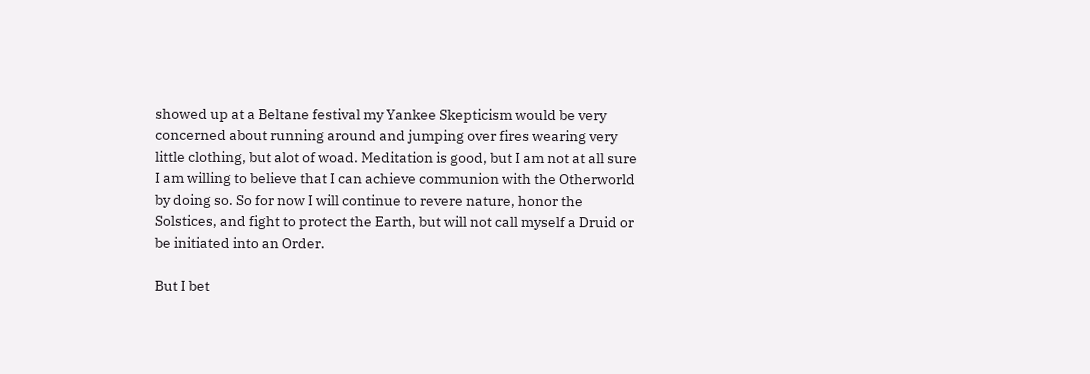showed up at a Beltane festival my Yankee Skepticism would be very concerned about running around and jumping over fires wearing very little clothing, but alot of woad. Meditation is good, but I am not at all sure I am willing to believe that I can achieve communion with the Otherworld by doing so. So for now I will continue to revere nature, honor the Solstices, and fight to protect the Earth, but will not call myself a Druid or be initiated into an Order.

But I bet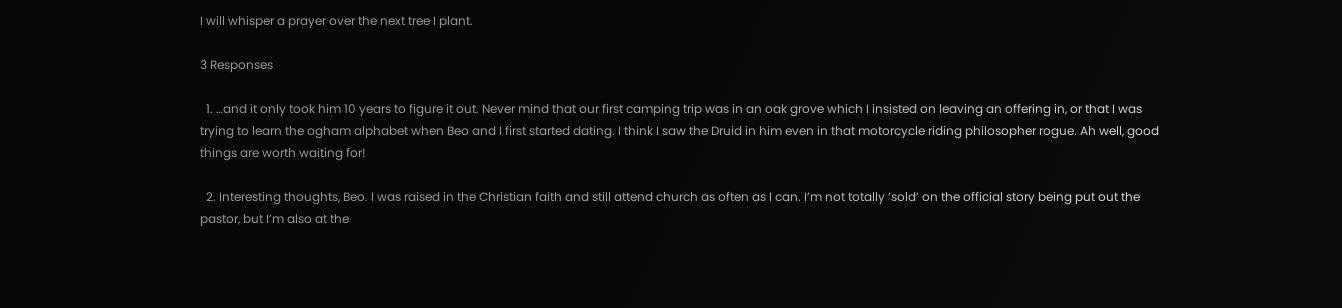I will whisper a prayer over the next tree I plant.

3 Responses

  1. …and it only took him 10 years to figure it out. Never mind that our first camping trip was in an oak grove which I insisted on leaving an offering in, or that I was trying to learn the ogham alphabet when Beo and I first started dating. I think I saw the Druid in him even in that motorcycle riding philosopher rogue. Ah well, good things are worth waiting for!

  2. Interesting thoughts, Beo. I was raised in the Christian faith and still attend church as often as I can. I’m not totally ‘sold’ on the official story being put out the pastor, but I’m also at the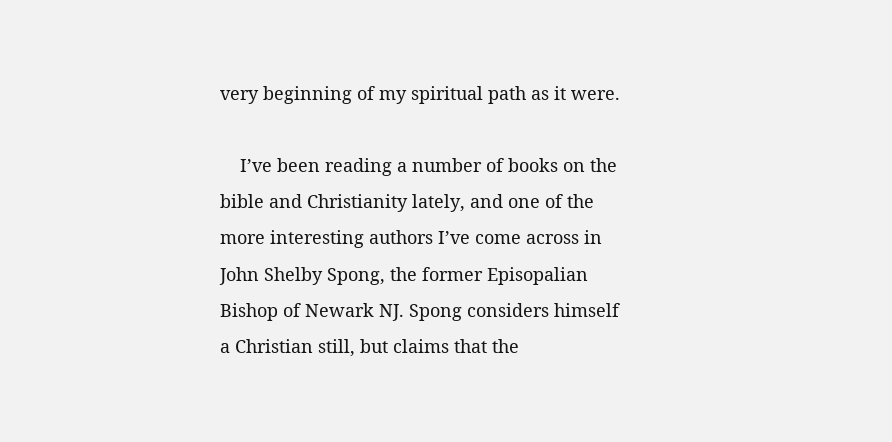very beginning of my spiritual path as it were.

    I’ve been reading a number of books on the bible and Christianity lately, and one of the more interesting authors I’ve come across in John Shelby Spong, the former Episopalian Bishop of Newark NJ. Spong considers himself a Christian still, but claims that the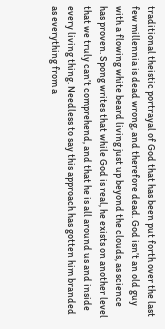traditional theistic portrayal of God that has been put forth over the last few millennia is dead wrong, and therefore dead. God isn’t an old guy with a flowing white beard living just up beyond the clouds, as science has proven. Spong writes that while God is real, he exists on another level that we truly can’t comprehend, and that he is all around us and inside every living thing. Needless to say this approach has gotten him branded as everything from a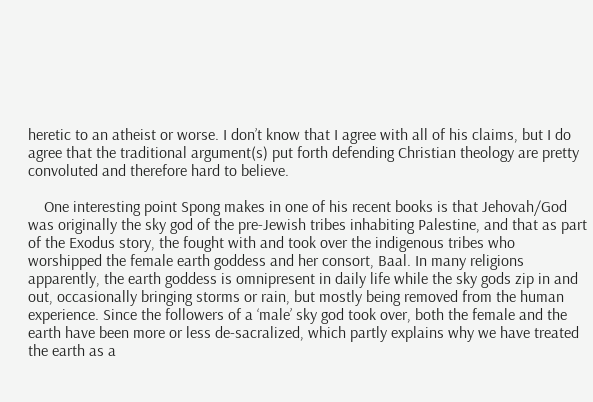heretic to an atheist or worse. I don’t know that I agree with all of his claims, but I do agree that the traditional argument(s) put forth defending Christian theology are pretty convoluted and therefore hard to believe.

    One interesting point Spong makes in one of his recent books is that Jehovah/God was originally the sky god of the pre-Jewish tribes inhabiting Palestine, and that as part of the Exodus story, the fought with and took over the indigenous tribes who worshipped the female earth goddess and her consort, Baal. In many religions apparently, the earth goddess is omnipresent in daily life while the sky gods zip in and out, occasionally bringing storms or rain, but mostly being removed from the human experience. Since the followers of a ‘male’ sky god took over, both the female and the earth have been more or less de-sacralized, which partly explains why we have treated the earth as a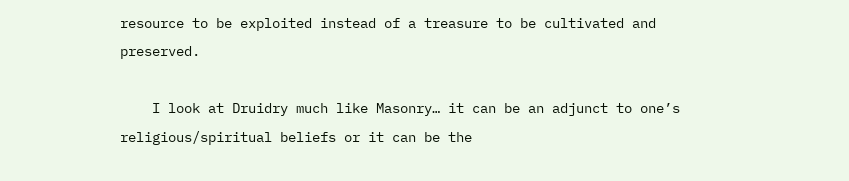resource to be exploited instead of a treasure to be cultivated and preserved.

    I look at Druidry much like Masonry… it can be an adjunct to one’s religious/spiritual beliefs or it can be the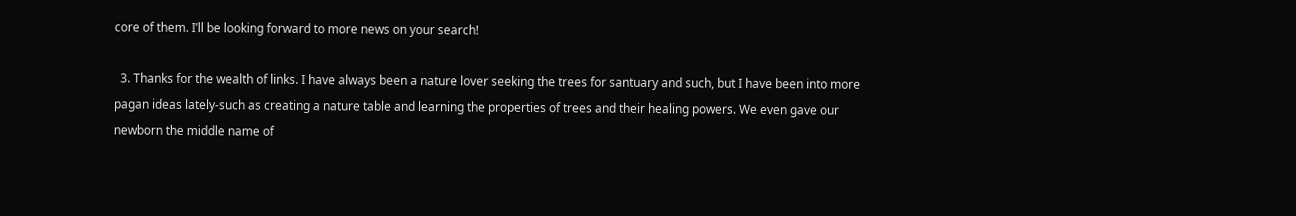core of them. I’ll be looking forward to more news on your search!

  3. Thanks for the wealth of links. I have always been a nature lover seeking the trees for santuary and such, but I have been into more pagan ideas lately-such as creating a nature table and learning the properties of trees and their healing powers. We even gave our newborn the middle name of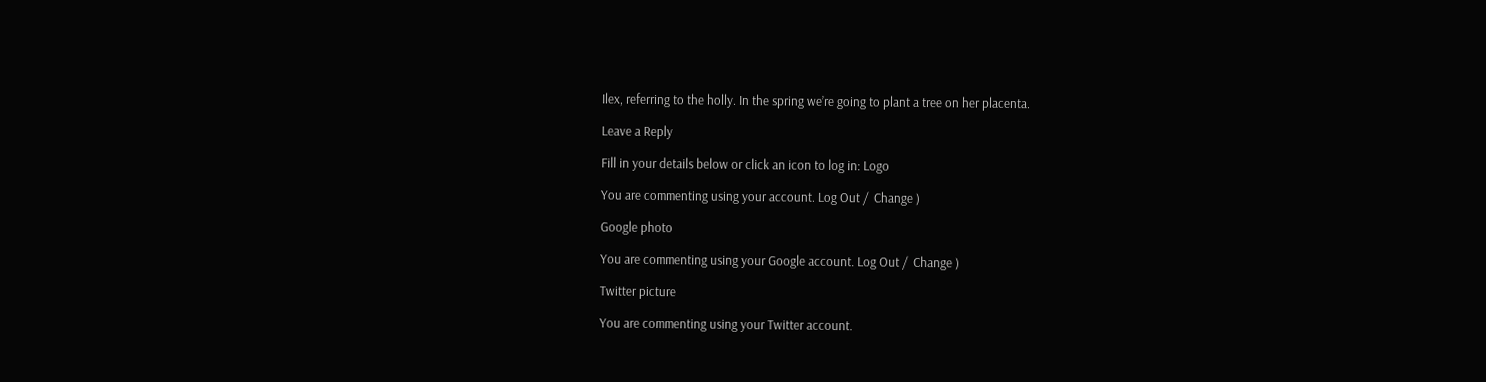Ilex, referring to the holly. In the spring we’re going to plant a tree on her placenta.

Leave a Reply

Fill in your details below or click an icon to log in: Logo

You are commenting using your account. Log Out /  Change )

Google photo

You are commenting using your Google account. Log Out /  Change )

Twitter picture

You are commenting using your Twitter account.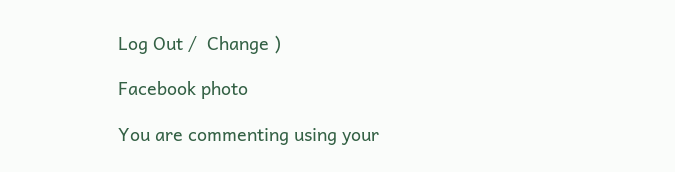Log Out /  Change )

Facebook photo

You are commenting using your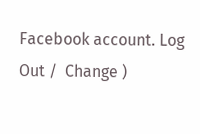Facebook account. Log Out /  Change )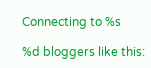Connecting to %s

%d bloggers like this: